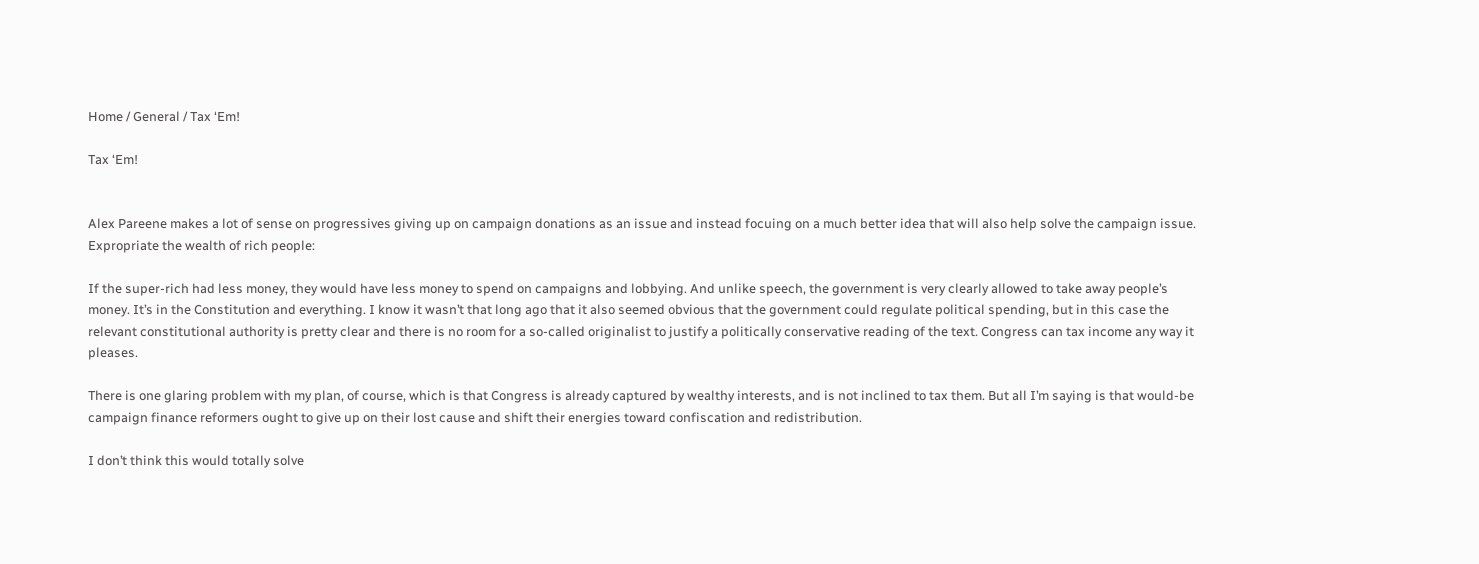Home / General / Tax ‘Em!

Tax ‘Em!


Alex Pareene makes a lot of sense on progressives giving up on campaign donations as an issue and instead focuing on a much better idea that will also help solve the campaign issue. Expropriate the wealth of rich people:

If the super-rich had less money, they would have less money to spend on campaigns and lobbying. And unlike speech, the government is very clearly allowed to take away people’s money. It’s in the Constitution and everything. I know it wasn’t that long ago that it also seemed obvious that the government could regulate political spending, but in this case the relevant constitutional authority is pretty clear and there is no room for a so-called originalist to justify a politically conservative reading of the text. Congress can tax income any way it pleases.

There is one glaring problem with my plan, of course, which is that Congress is already captured by wealthy interests, and is not inclined to tax them. But all I’m saying is that would-be campaign finance reformers ought to give up on their lost cause and shift their energies toward confiscation and redistribution.

I don’t think this would totally solve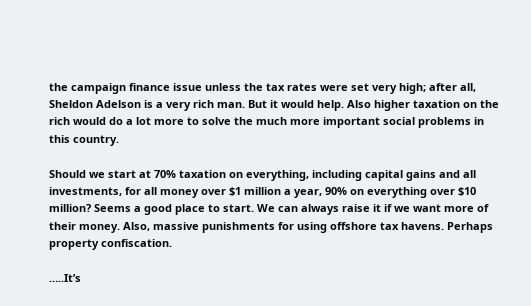the campaign finance issue unless the tax rates were set very high; after all, Sheldon Adelson is a very rich man. But it would help. Also higher taxation on the rich would do a lot more to solve the much more important social problems in this country.

Should we start at 70% taxation on everything, including capital gains and all investments, for all money over $1 million a year, 90% on everything over $10 million? Seems a good place to start. We can always raise it if we want more of their money. Also, massive punishments for using offshore tax havens. Perhaps property confiscation.

…..It’s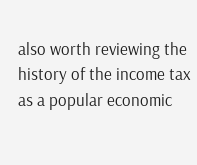also worth reviewing the history of the income tax as a popular economic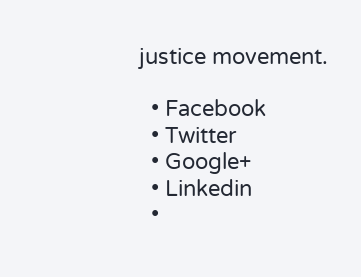justice movement.

  • Facebook
  • Twitter
  • Google+
  • Linkedin
  •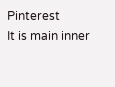Pinterest
It is main inner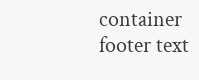container footer text